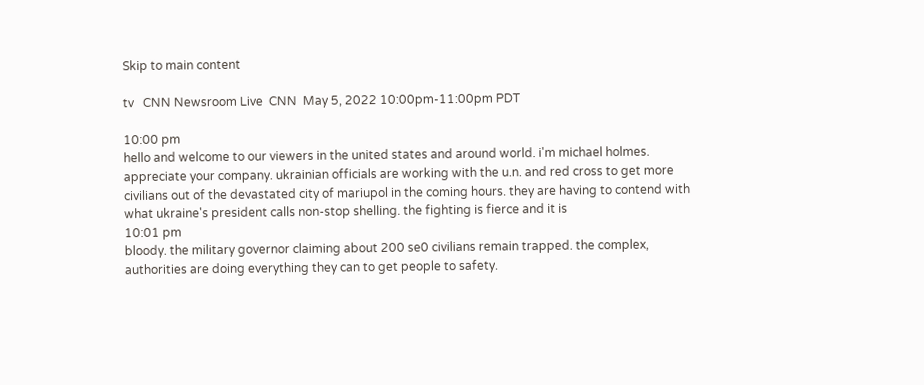Skip to main content

tv   CNN Newsroom Live  CNN  May 5, 2022 10:00pm-11:00pm PDT

10:00 pm
hello and welcome to our viewers in the united states and around world. i'm michael holmes. appreciate your company. ukrainian officials are working with the u.n. and red cross to get more civilians out of the devastated city of mariupol in the coming hours. they are having to contend with what ukraine's president calls non-stop shelling. the fighting is fierce and it is
10:01 pm
bloody. the military governor claiming about 200 se0 civilians remain trapped. the complex, authorities are doing everything they can to get people to safety.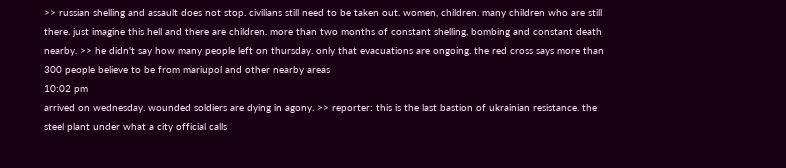>> russian shelling and assault does not stop. civilians still need to be taken out. women, children. many children who are still there. just imagine this hell and there are children. more than two months of constant shelling, bombing and constant death nearby. >> he didn't say how many people left on thursday. only that evacuations are ongoing. the red cross says more than 300 people believe to be from mariupol and other nearby areas
10:02 pm
arrived on wednesday. wounded soldiers are dying in agony. >> reporter: this is the last bastion of ukrainian resistance. the steel plant under what a city official calls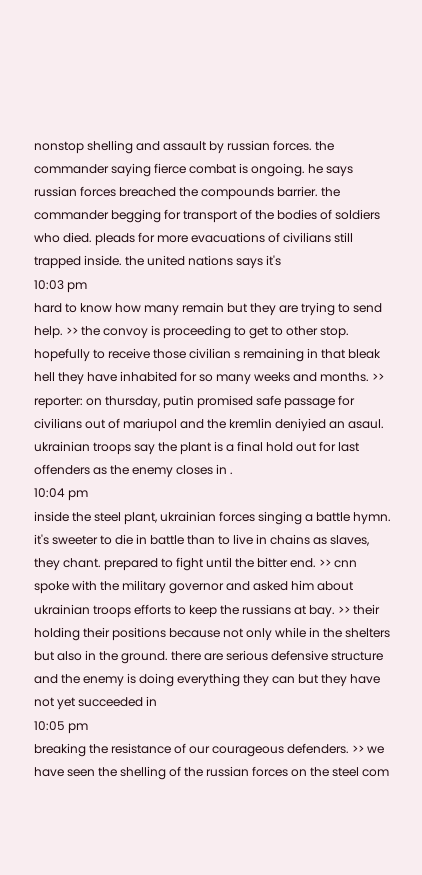nonstop shelling and assault by russian forces. the commander saying fierce combat is ongoing. he says russian forces breached the compounds barrier. the commander begging for transport of the bodies of soldiers who died. pleads for more evacuations of civilians still trapped inside. the united nations says it's
10:03 pm
hard to know how many remain but they are trying to send help. >> the convoy is proceeding to get to other stop. hopefully to receive those civilian s remaining in that bleak hell they have inhabited for so many weeks and months. >> reporter: on thursday, putin promised safe passage for civilians out of mariupol and the kremlin deniyied an asaul. ukrainian troops say the plant is a final hold out for last offenders as the enemy closes in .
10:04 pm
inside the steel plant, ukrainian forces singing a battle hymn. it's sweeter to die in battle than to live in chains as slaves, they chant. prepared to fight until the bitter end. >> cnn spoke with the military governor and asked him about ukrainian troops efforts to keep the russians at bay. >> their holding their positions because not only while in the shelters but also in the ground. there are serious defensive structure and the enemy is doing everything they can but they have not yet succeeded in
10:05 pm
breaking the resistance of our courageous defenders. >> we have seen the shelling of the russian forces on the steel com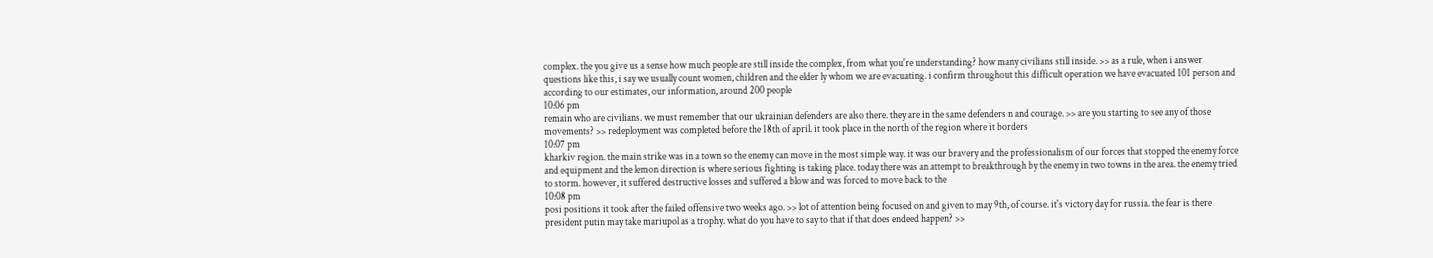complex. the you give us a sense how much people are still inside the complex, from what you're understanding? how many civilians still inside. >> as a rule, when i answer questions like this, i say we usually count women, children and the elder ly whom we are evacuating. i confirm throughout this difficult operation we have evacuated 101 person and according to our estimates, our information, around 200 people
10:06 pm
remain who are civilians. we must remember that our ukrainian defenders are also there. they are in the same defenders n and courage. >> are you starting to see any of those movements? >> redeployment was completed before the 18th of april. it took place in the north of the region where it borders
10:07 pm
kharkiv region. the main strike was in a town so the enemy can move in the most simple way. it was our bravery and the professionalism of our forces that stopped the enemy force and equipment and the lemon direction is where serious fighting is taking place. today there was an attempt to breakthrough by the enemy in two towns in the area. the enemy tried to storm. however, it suffered destructive losses and suffered a blow and was forced to move back to the
10:08 pm
posi positions it took after the failed offensive two weeks ago. >> lot of attention being focused on and given to may 9th, of course. it's victory day for russia. the fear is there president putin may take mariupol as a trophy. what do you have to say to that if that does endeed happen? >>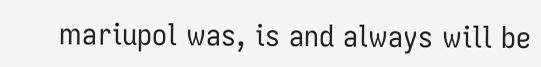mariupol was, is and always will be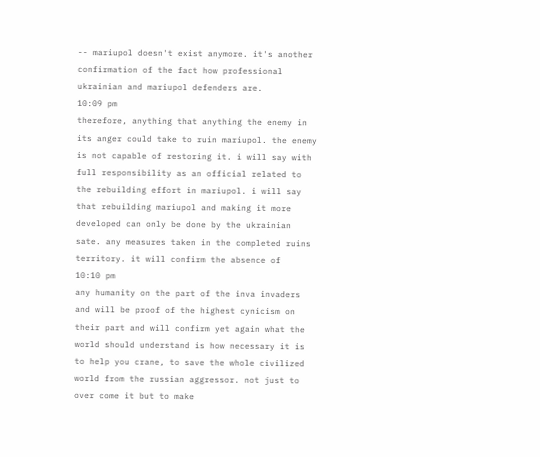-- mariupol doesn't exist anymore. it's another confirmation of the fact how professional ukrainian and mariupol defenders are.
10:09 pm
therefore, anything that anything the enemy in its anger could take to ruin mariupol. the enemy is not capable of restoring it. i will say with full responsibility as an official related to the rebuilding effort in mariupol. i will say that rebuilding mariupol and making it more developed can only be done by the ukrainian sate. any measures taken in the completed ruins territory. it will confirm the absence of
10:10 pm
any humanity on the part of the inva invaders and will be proof of the highest cynicism on their part and will confirm yet again what the world should understand is how necessary it is to help you crane, to save the whole civilized world from the russian aggressor. not just to over come it but to make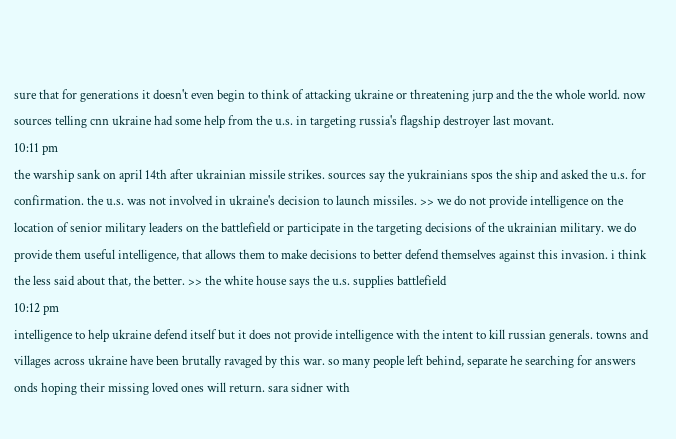sure that for generations it doesn't even begin to think of attacking ukraine or threatening jurp and the the whole world. now sources telling cnn ukraine had some help from the u.s. in targeting russia's flagship destroyer last movant.
10:11 pm
the warship sank on april 14th after ukrainian missile strikes. sources say the yukrainians spos the ship and asked the u.s. for confirmation. the u.s. was not involved in ukraine's decision to launch missiles. >> we do not provide intelligence on the location of senior military leaders on the battlefield or participate in the targeting decisions of the ukrainian military. we do provide them useful intelligence, that allows them to make decisions to better defend themselves against this invasion. i think the less said about that, the better. >> the white house says the u.s. supplies battlefield
10:12 pm
intelligence to help ukraine defend itself but it does not provide intelligence with the intent to kill russian generals. towns and villages across ukraine have been brutally ravaged by this war. so many people left behind, separate he searching for answers onds hoping their missing loved ones will return. sara sidner with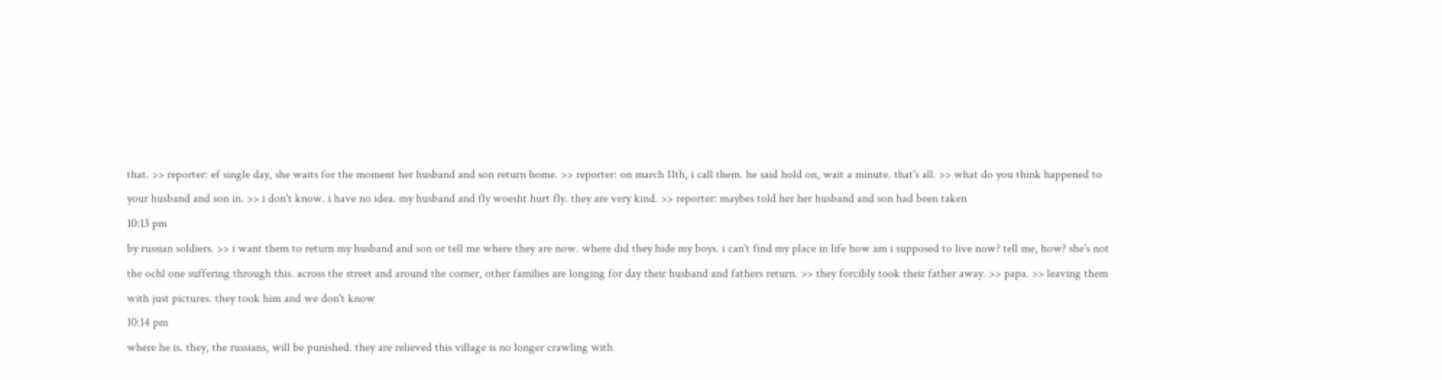that. >> reporter: ef single day, she waits for the moment her husband and son return home. >> reporter: on march 11th, i call them. he said hold on, wait a minute. that's all. >> what do you think happened to your husband and son in. >> i don't know. i have no idea. my husband and fly woesht hurt fly. they are very kind. >> reporter: maybes told her her husband and son had been taken
10:13 pm
by russian soldiers. >> i want them to return my husband and son or tell me where they are now. where did they hide my boys. i can't find my place in life how am i supposed to live now? tell me, how? she's not the ochl one suffering through this. across the street and around the corner, other families are longing for day their husband and fathers return. >> they forcibly took their father away. >> papa. >> leaving them with just pictures. they took him and we don't know
10:14 pm
where he is. they, the russians, will be punished. they are relieved this village is no longer crawling with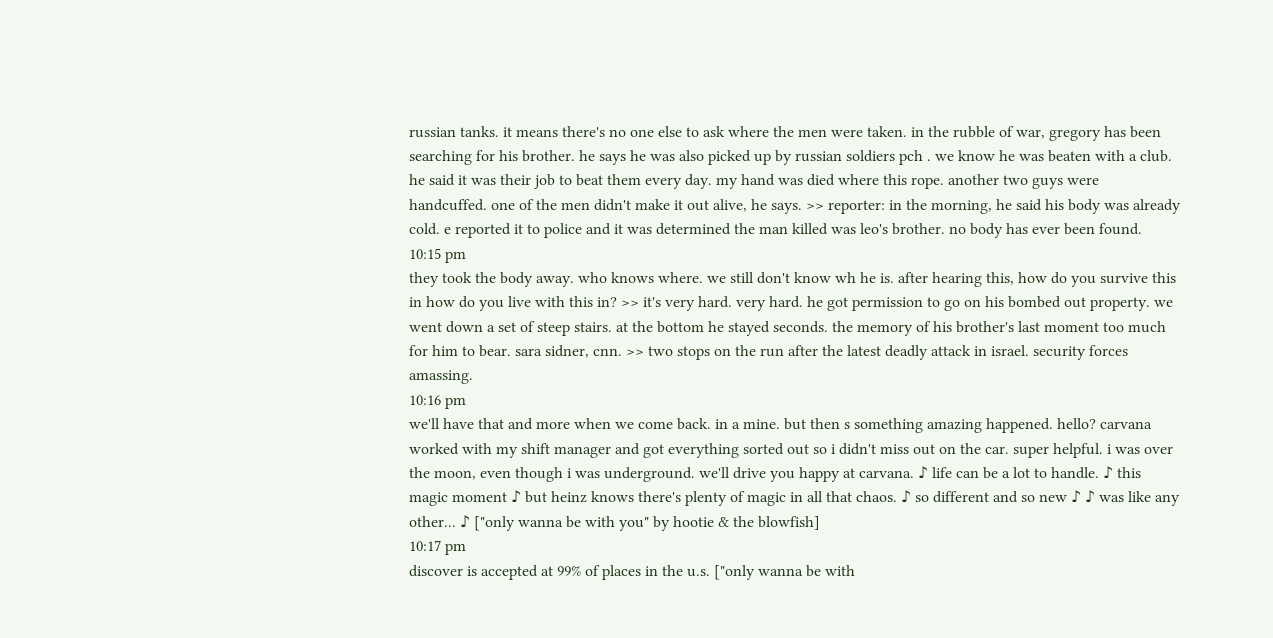russian tanks. it means there's no one else to ask where the men were taken. in the rubble of war, gregory has been searching for his brother. he says he was also picked up by russian soldiers pch . we know he was beaten with a club. he said it was their job to beat them every day. my hand was died where this rope. another two guys were handcuffed. one of the men didn't make it out alive, he says. >> reporter: in the morning, he said his body was already cold. e reported it to police and it was determined the man killed was leo's brother. no body has ever been found.
10:15 pm
they took the body away. who knows where. we still don't know wh he is. after hearing this, how do you survive this in how do you live with this in? >> it's very hard. very hard. he got permission to go on his bombed out property. we went down a set of steep stairs. at the bottom he stayed seconds. the memory of his brother's last moment too much for him to bear. sara sidner, cnn. >> two stops on the run after the latest deadly attack in israel. security forces amassing.
10:16 pm
we'll have that and more when we come back. in a mine. but then s something amazing happened. hello? carvana worked with my shift manager and got everything sorted out so i didn't miss out on the car. super helpful. i was over the moon, even though i was underground. we'll drive you happy at carvana. ♪ life can be a lot to handle. ♪ this magic moment ♪ but heinz knows there's plenty of magic in all that chaos. ♪ so different and so new ♪ ♪ was like any other... ♪ ["only wanna be with you" by hootie & the blowfish]
10:17 pm
discover is accepted at 99% of places in the u.s. ["only wanna be with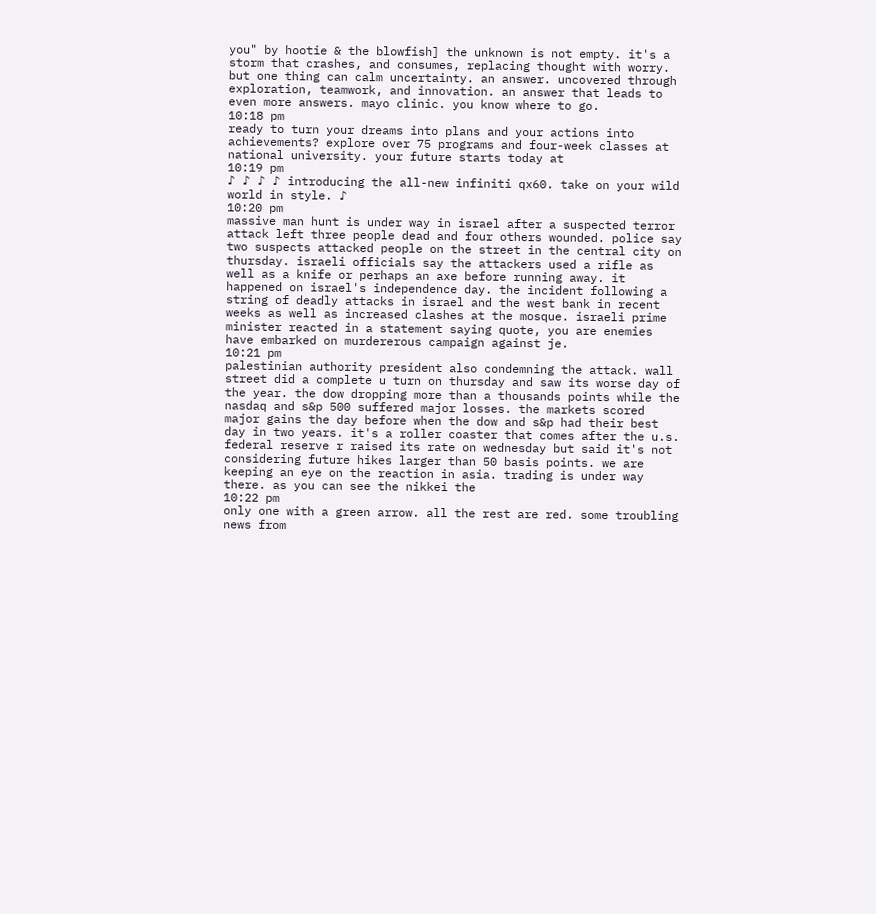you" by hootie & the blowfish] the unknown is not empty. it's a storm that crashes, and consumes, replacing thought with worry. but one thing can calm uncertainty. an answer. uncovered through exploration, teamwork, and innovation. an answer that leads to even more answers. mayo clinic. you know where to go.
10:18 pm
ready to turn your dreams into plans and your actions into achievements? explore over 75 programs and four-week classes at national university. your future starts today at
10:19 pm
♪ ♪ ♪ ♪ introducing the all-new infiniti qx60. take on your wild world in style. ♪
10:20 pm
massive man hunt is under way in israel after a suspected terror attack left three people dead and four others wounded. police say two suspects attacked people on the street in the central city on thursday. israeli officials say the attackers used a rifle as well as a knife or perhaps an axe before running away. it happened on israel's independence day. the incident following a string of deadly attacks in israel and the west bank in recent weeks as well as increased clashes at the mosque. israeli prime minister reacted in a statement saying quote, you are enemies have embarked on murdererous campaign against je.
10:21 pm
palestinian authority president also condemning the attack. wall street did a complete u turn on thursday and saw its worse day of the year. the dow dropping more than a thousands points while the nasdaq and s&p 500 suffered major losses. the markets scored major gains the day before when the dow and s&p had their best day in two years. it's a roller coaster that comes after the u.s. federal reserve r raised its rate on wednesday but said it's not considering future hikes larger than 50 basis points. we are keeping an eye on the reaction in asia. trading is under way there. as you can see the nikkei the
10:22 pm
only one with a green arrow. all the rest are red. some troubling news from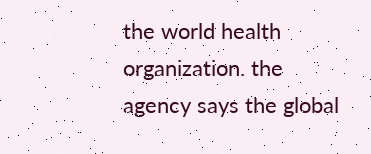the world health organization. the agency says the global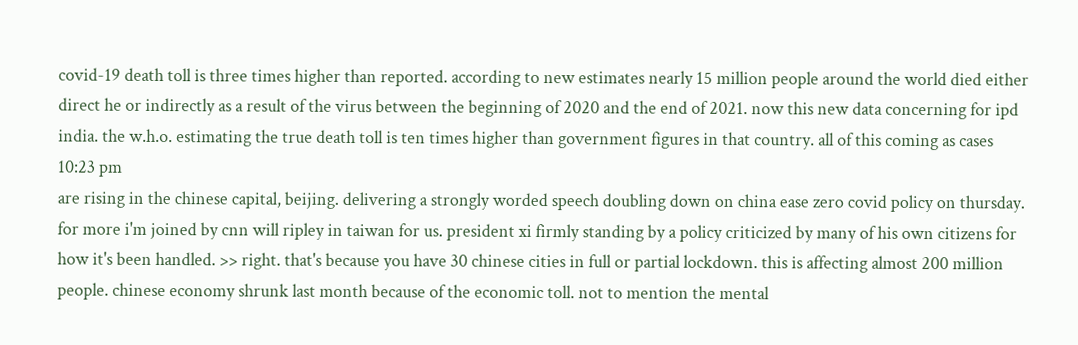covid-19 death toll is three times higher than reported. according to new estimates nearly 15 million people around the world died either direct he or indirectly as a result of the virus between the beginning of 2020 and the end of 2021. now this new data concerning for ipd india. the w.h.o. estimating the true death toll is ten times higher than government figures in that country. all of this coming as cases
10:23 pm
are rising in the chinese capital, beijing. delivering a strongly worded speech doubling down on china ease zero covid policy on thursday. for more i'm joined by cnn will ripley in taiwan for us. president xi firmly standing by a policy criticized by many of his own citizens for how it's been handled. >> right. that's because you have 30 chinese cities in full or partial lockdown. this is affecting almost 200 million people. chinese economy shrunk last month because of the economic toll. not to mention the mental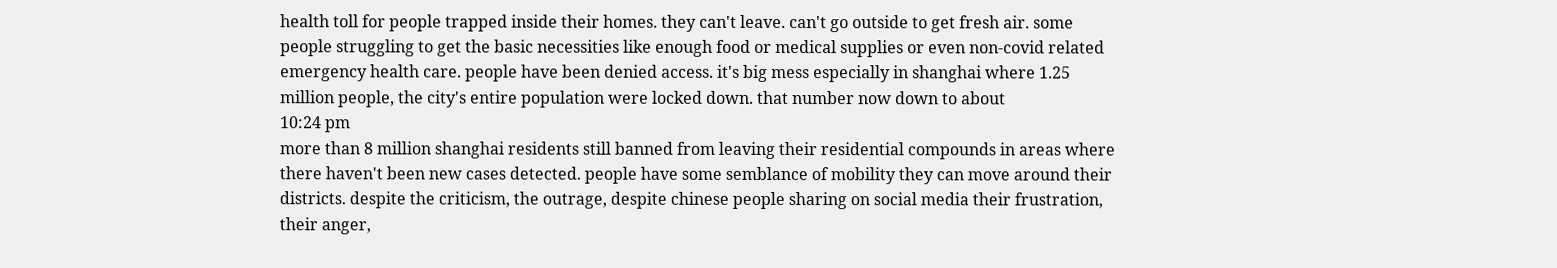health toll for people trapped inside their homes. they can't leave. can't go outside to get fresh air. some people struggling to get the basic necessities like enough food or medical supplies or even non-covid related emergency health care. people have been denied access. it's big mess especially in shanghai where 1.25 million people, the city's entire population were locked down. that number now down to about
10:24 pm
more than 8 million shanghai residents still banned from leaving their residential compounds in areas where there haven't been new cases detected. people have some semblance of mobility they can move around their districts. despite the criticism, the outrage, despite chinese people sharing on social media their frustration, their anger,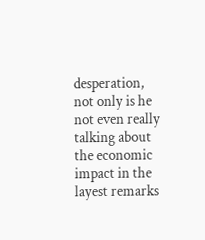desperation, not only is he not even really talking about the economic impact in the layest remarks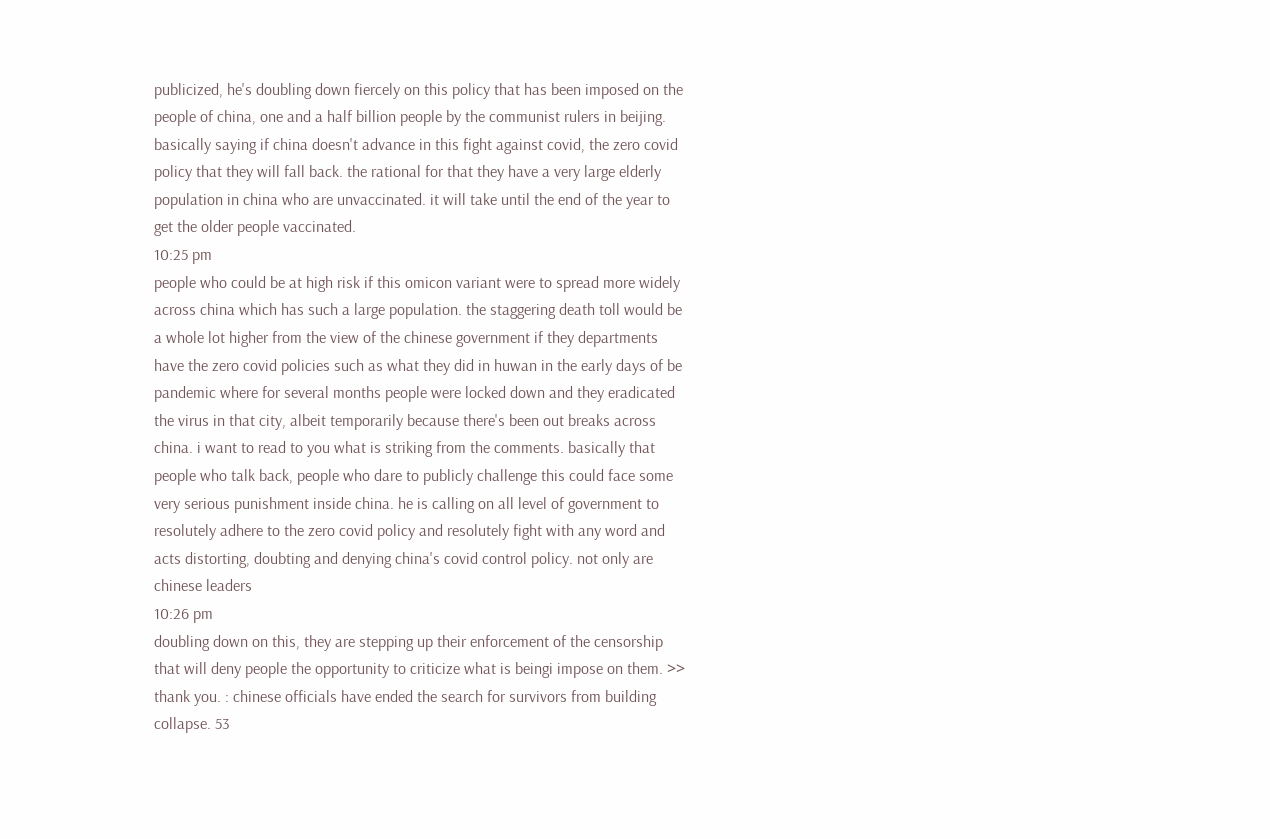publicized, he's doubling down fiercely on this policy that has been imposed on the people of china, one and a half billion people by the communist rulers in beijing. basically saying if china doesn't advance in this fight against covid, the zero covid policy that they will fall back. the rational for that they have a very large elderly population in china who are unvaccinated. it will take until the end of the year to get the older people vaccinated.
10:25 pm
people who could be at high risk if this omicon variant were to spread more widely across china which has such a large population. the staggering death toll would be a whole lot higher from the view of the chinese government if they departments have the zero covid policies such as what they did in huwan in the early days of be pandemic where for several months people were locked down and they eradicated the virus in that city, albeit temporarily because there's been out breaks across china. i want to read to you what is striking from the comments. basically that people who talk back, people who dare to publicly challenge this could face some very serious punishment inside china. he is calling on all level of government to resolutely adhere to the zero covid policy and resolutely fight with any word and acts distorting, doubting and denying china's covid control policy. not only are chinese leaders
10:26 pm
doubling down on this, they are stepping up their enforcement of the censorship that will deny people the opportunity to criticize what is beingi impose on them. >> thank you. : chinese officials have ended the search for survivors from building collapse. 53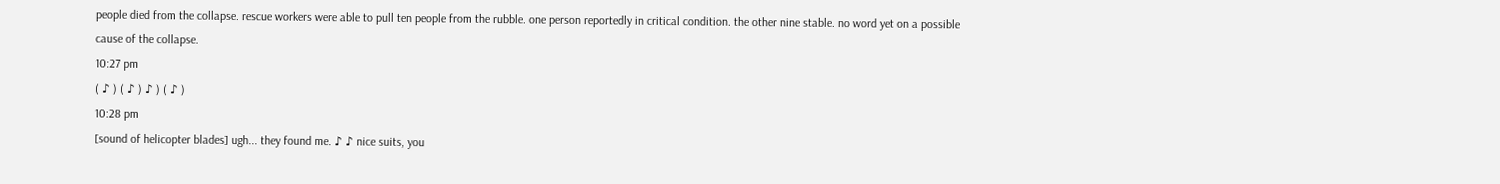people died from the collapse. rescue workers were able to pull ten people from the rubble. one person reportedly in critical condition. the other nine stable. no word yet on a possible cause of the collapse.
10:27 pm
( ♪ ) ( ♪ ) ♪ ) ( ♪ )
10:28 pm
[sound of helicopter blades] ugh... they found me. ♪ ♪ nice suits, you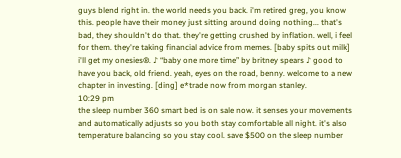guys blend right in. the world needs you back. i'm retired greg, you know this. people have their money just sitting around doing nothing... that's bad, they shouldn't do that. they're getting crushed by inflation. well, i feel for them. they're taking financial advice from memes. [baby spits out milk] i'll get my onesies®. ♪ “baby one more time” by britney spears ♪ good to have you back, old friend. yeah, eyes on the road, benny. welcome to a new chapter in investing. [ding] e*trade now from morgan stanley.
10:29 pm
the sleep number 360 smart bed is on sale now. it senses your movements and automatically adjusts so you both stay comfortable all night. it's also temperature balancing so you stay cool. save $500 on the sleep number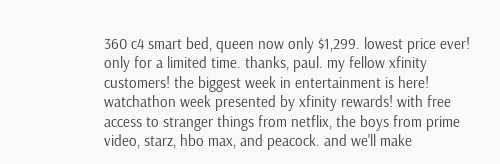360 c4 smart bed, queen now only $1,299. lowest price ever! only for a limited time. thanks, paul. my fellow xfinity customers! the biggest week in entertainment is here! watchathon week presented by xfinity rewards! with free access to stranger things from netflix, the boys from prime video, starz, hbo max, and peacock. and we'll make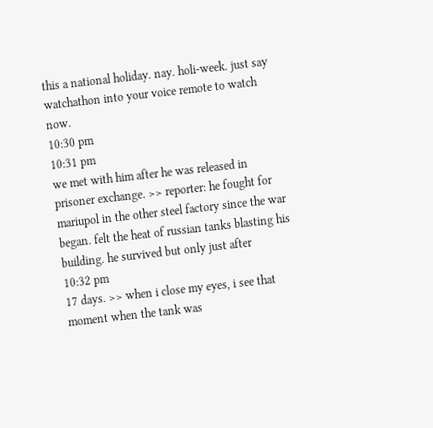this a national holiday. nay. holi-week. just say watchathon into your voice remote to watch now.
10:30 pm
10:31 pm
we met with him after he was released in prisoner exchange. >> reporter: he fought for mariupol in the other steel factory since the war began. felt the heat of russian tanks blasting his building. he survived but only just after
10:32 pm
17 days. >> when i close my eyes, i see that moment when the tank was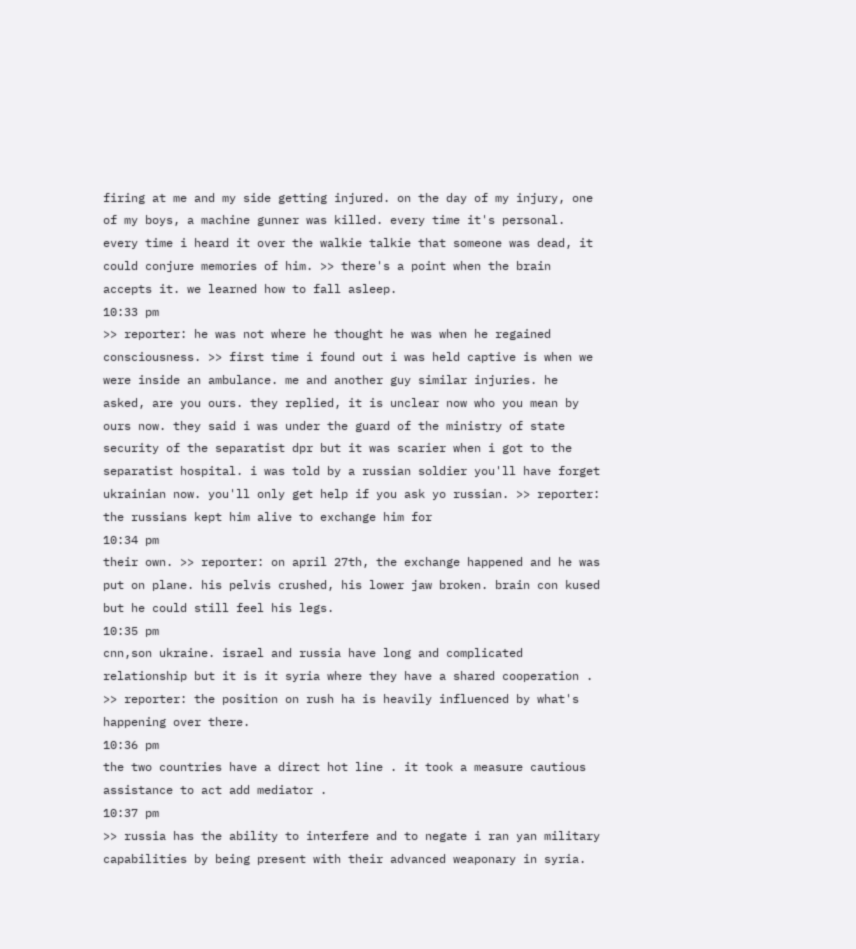firing at me and my side getting injured. on the day of my injury, one of my boys, a machine gunner was killed. every time it's personal. every time i heard it over the walkie talkie that someone was dead, it could conjure memories of him. >> there's a point when the brain accepts it. we learned how to fall asleep.
10:33 pm
>> reporter: he was not where he thought he was when he regained consciousness. >> first time i found out i was held captive is when we were inside an ambulance. me and another guy similar injuries. he asked, are you ours. they replied, it is unclear now who you mean by ours now. they said i was under the guard of the ministry of state security of the separatist dpr but it was scarier when i got to the separatist hospital. i was told by a russian soldier you'll have forget ukrainian now. you'll only get help if you ask yo russian. >> reporter: the russians kept him alive to exchange him for
10:34 pm
their own. >> reporter: on april 27th, the exchange happened and he was put on plane. his pelvis crushed, his lower jaw broken. brain con kused but he could still feel his legs.
10:35 pm
cnn,son ukraine. israel and russia have long and complicated relationship but it is it syria where they have a shared cooperation . >> reporter: the position on rush ha is heavily influenced by what's happening over there.
10:36 pm
the two countries have a direct hot line . it took a measure cautious assistance to act add mediator .
10:37 pm
>> russia has the ability to interfere and to negate i ran yan military capabilities by being present with their advanced weaponary in syria.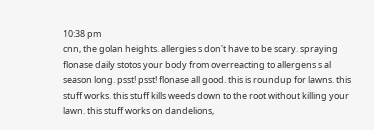10:38 pm
cnn, the golan heights. allergies s don't have to be scary. spraying flonase daily stotos your body from overreacting to allergens s al season long. psst! psst! flonase all good. this is roundup for lawns. this stuff works. this stuff kills weeds down to the root without killing your lawn. this stuff works on dandelions,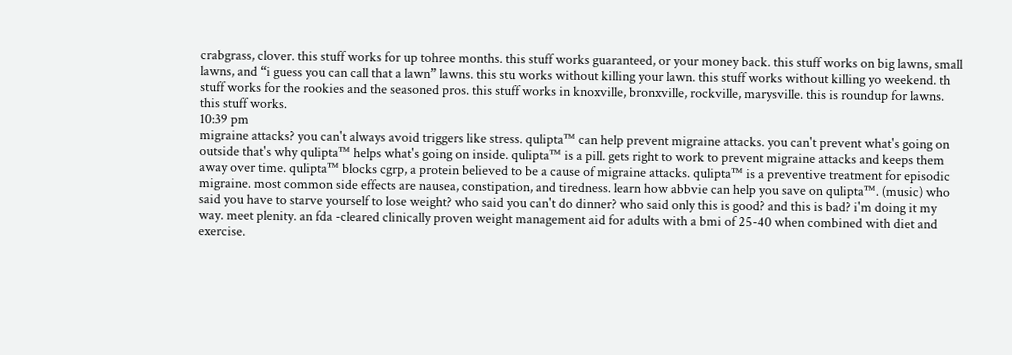crabgrass, clover. this stuff works for up tohree months. this stuff works guaranteed, or your money back. this stuff works on big lawns, small lawns, and “i guess you can call that a lawn” lawns. this stu works without killing your lawn. this stuff works without killing yo weekend. th stuff works for the rookies and the seasoned pros. this stuff works in knoxville, bronxville, rockville, marysville. this is roundup for lawns. this stuff works.
10:39 pm
migraine attacks? you can't always avoid triggers like stress. qulipta™ can help prevent migraine attacks. you can't prevent what's going on outside that's why qulipta™ helps what's going on inside. qulipta™ is a pill. gets right to work to prevent migraine attacks and keeps them away over time. qulipta™ blocks cgrp, a protein believed to be a cause of migraine attacks. qulipta™ is a preventive treatment for episodic migraine. most common side effects are nausea, constipation, and tiredness. learn how abbvie can help you save on qulipta™. (music) who said you have to starve yourself to lose weight? who said you can't do dinner? who said only this is good? and this is bad? i'm doing it my way. meet plenity. an fda -cleared clinically proven weight management aid for adults with a bmi of 25-40 when combined with diet and exercise.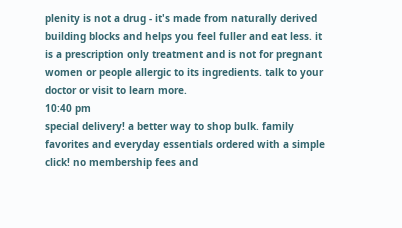plenity is not a drug - it's made from naturally derived building blocks and helps you feel fuller and eat less. it is a prescription only treatment and is not for pregnant women or people allergic to its ingredients. talk to your doctor or visit to learn more.
10:40 pm
special delivery! a better way to shop bulk. family favorites and everyday essentials ordered with a simple click! no membership fees and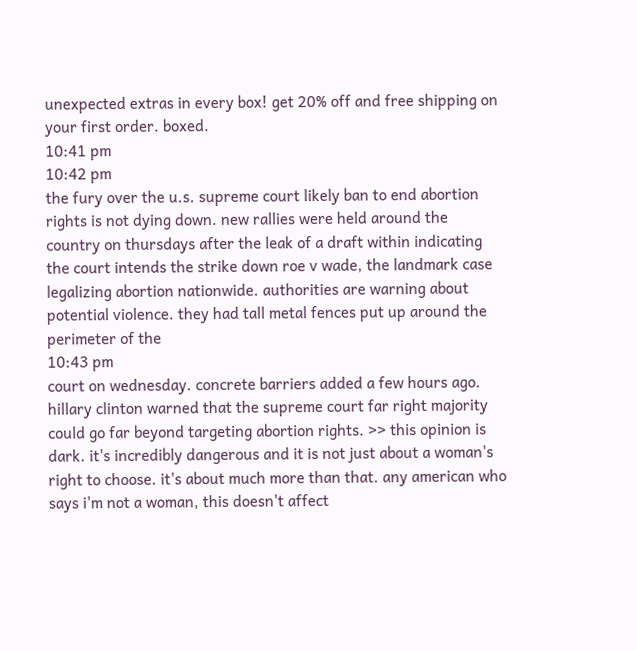unexpected extras in every box! get 20% off and free shipping on your first order. boxed.
10:41 pm
10:42 pm
the fury over the u.s. supreme court likely ban to end abortion rights is not dying down. new rallies were held around the country on thursdays after the leak of a draft within indicating the court intends the strike down roe v wade, the landmark case legalizing abortion nationwide. authorities are warning about potential violence. they had tall metal fences put up around the perimeter of the
10:43 pm
court on wednesday. concrete barriers added a few hours ago. hillary clinton warned that the supreme court far right majority could go far beyond targeting abortion rights. >> this opinion is dark. it's incredibly dangerous and it is not just about a woman's right to choose. it's about much more than that. any american who says i'm not a woman, this doesn't affect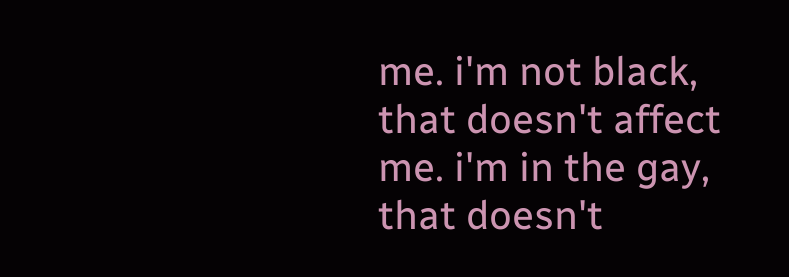me. i'm not black, that doesn't affect me. i'm in the gay, that doesn't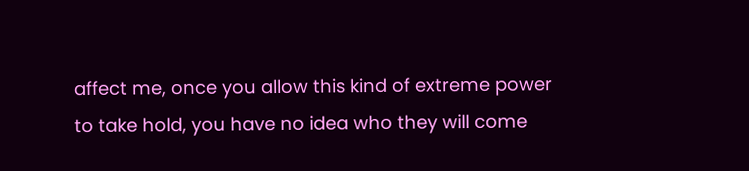affect me, once you allow this kind of extreme power to take hold, you have no idea who they will come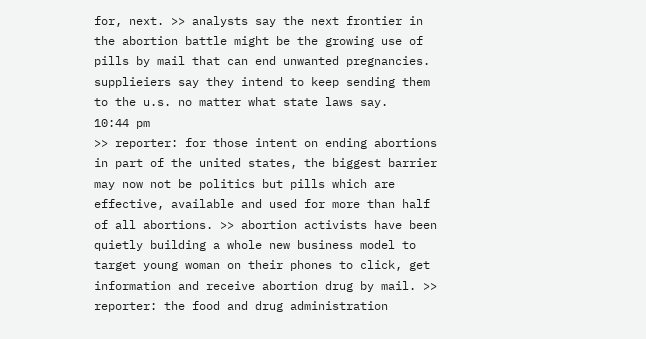for, next. >> analysts say the next frontier in the abortion battle might be the growing use of pills by mail that can end unwanted pregnancies. supplieiers say they intend to keep sending them to the u.s. no matter what state laws say.
10:44 pm
>> reporter: for those intent on ending abortions in part of the united states, the biggest barrier may now not be politics but pills which are effective, available and used for more than half of all abortions. >> abortion activists have been quietly building a whole new business model to target young woman on their phones to click, get information and receive abortion drug by mail. >> reporter: the food and drug administration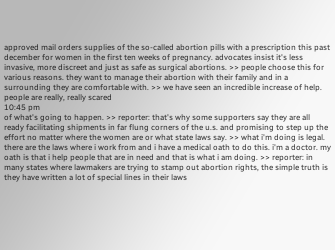approved mail orders supplies of the so-called abortion pills with a prescription this past december for women in the first ten weeks of pregnancy. advocates insist it's less invasive, more discreet and just as safe as surgical abortions. >> people choose this for various reasons. they want to manage their abortion with their family and in a surrounding they are comfortable with. >> we have seen an incredible increase of help. people are really, really scared
10:45 pm
of what's going to happen. >> reporter: that's why some supporters say they are all ready facilitating shipments in far flung corners of the u.s. and promising to step up the effort no matter where the women are or what state laws say. >> what i'm doing is legal. there are the laws where i work from and i have a medical oath to do this. i'm a doctor. my oath is that i help people that are in need and that is what i am doing. >> reporter: in many states where lawmakers are trying to stamp out abortion rights, the simple truth is they have written a lot of special lines in their laws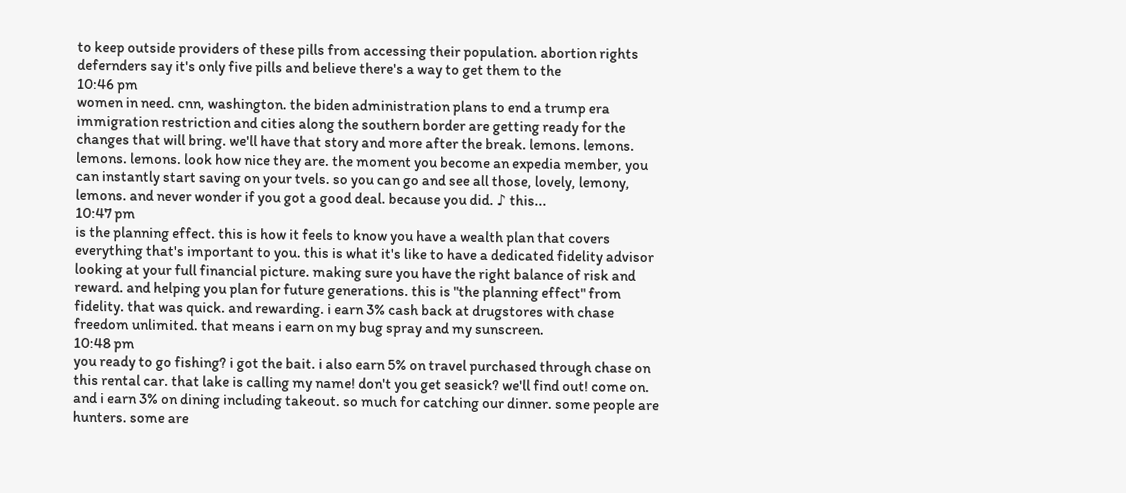to keep outside providers of these pills from accessing their population. abortion rights defernders say it's only five pills and believe there's a way to get them to the
10:46 pm
women in need. cnn, washington. the biden administration plans to end a trump era immigration restriction and cities along the southern border are getting ready for the changes that will bring. we'll have that story and more after the break. lemons. lemons. lemons. lemons. look how nice they are. the moment you become an expedia member, you can instantly start saving on your tvels. so you can go and see all those, lovely, lemony, lemons. and never wonder if you got a good deal. because you did. ♪ this...
10:47 pm
is the planning effect. this is how it feels to know you have a wealth plan that covers everything that's important to you. this is what it's like to have a dedicated fidelity advisor looking at your full financial picture. making sure you have the right balance of risk and reward. and helping you plan for future generations. this is "the planning effect" from fidelity. that was quick. and rewarding. i earn 3% cash back at drugstores with chase freedom unlimited. that means i earn on my bug spray and my sunscreen.
10:48 pm
you ready to go fishing? i got the bait. i also earn 5% on travel purchased through chase on this rental car. that lake is calling my name! don't you get seasick? we'll find out! come on. and i earn 3% on dining including takeout. so much for catching our dinner. some people are hunters. some are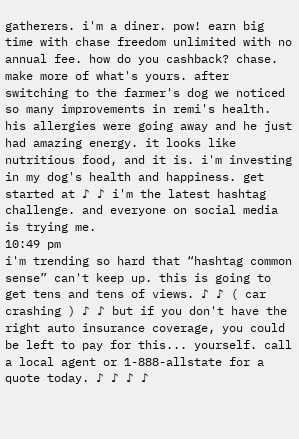gatherers. i'm a diner. pow! earn big time with chase freedom unlimited with no annual fee. how do you cashback? chase. make more of what's yours. after switching to the farmer's dog we noticed so many improvements in remi's health. his allergies were going away and he just had amazing energy. it looks like nutritious food, and it is. i'm investing in my dog's health and happiness. get started at ♪ ♪ i'm the latest hashtag challenge. and everyone on social media is trying me.
10:49 pm
i'm trending so hard that “hashtag common sense” can't keep up. this is going to get tens and tens of views. ♪ ♪ ( car crashing ) ♪ ♪ but if you don't have the right auto insurance coverage, you could be left to pay for this... yourself. call a local agent or 1-888-allstate for a quote today. ♪ ♪ ♪ ♪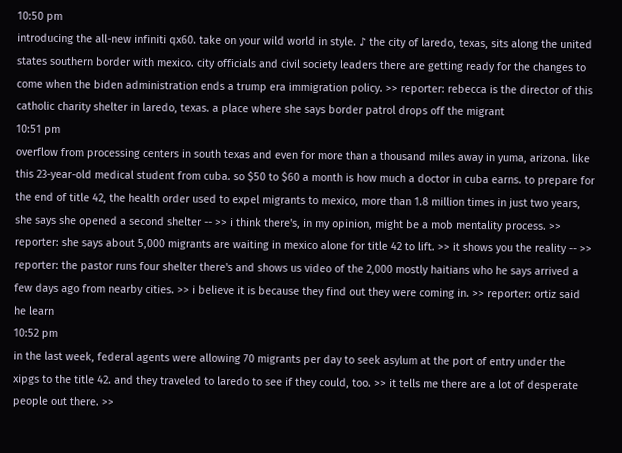10:50 pm
introducing the all-new infiniti qx60. take on your wild world in style. ♪ the city of laredo, texas, sits along the united states southern border with mexico. city officials and civil society leaders there are getting ready for the changes to come when the biden administration ends a trump era immigration policy. >> reporter: rebecca is the director of this catholic charity shelter in laredo, texas. a place where she says border patrol drops off the migrant
10:51 pm
overflow from processing centers in south texas and even for more than a thousand miles away in yuma, arizona. like this 23-year-old medical student from cuba. so $50 to $60 a month is how much a doctor in cuba earns. to prepare for the end of title 42, the health order used to expel migrants to mexico, more than 1.8 million times in just two years, she says she opened a second shelter -- >> i think there's, in my opinion, might be a mob mentality process. >> reporter: she says about 5,000 migrants are waiting in mexico alone for title 42 to lift. >> it shows you the reality -- >> reporter: the pastor runs four shelter there's and shows us video of the 2,000 mostly haitians who he says arrived a few days ago from nearby cities. >> i believe it is because they find out they were coming in. >> reporter: ortiz said he learn
10:52 pm
in the last week, federal agents were allowing 70 migrants per day to seek asylum at the port of entry under the xipgs to the title 42. and they traveled to laredo to see if they could, too. >> it tells me there are a lot of desperate people out there. >>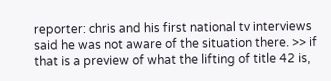reporter: chris and his first national tv interviews said he was not aware of the situation there. >> if that is a preview of what the lifting of title 42 is,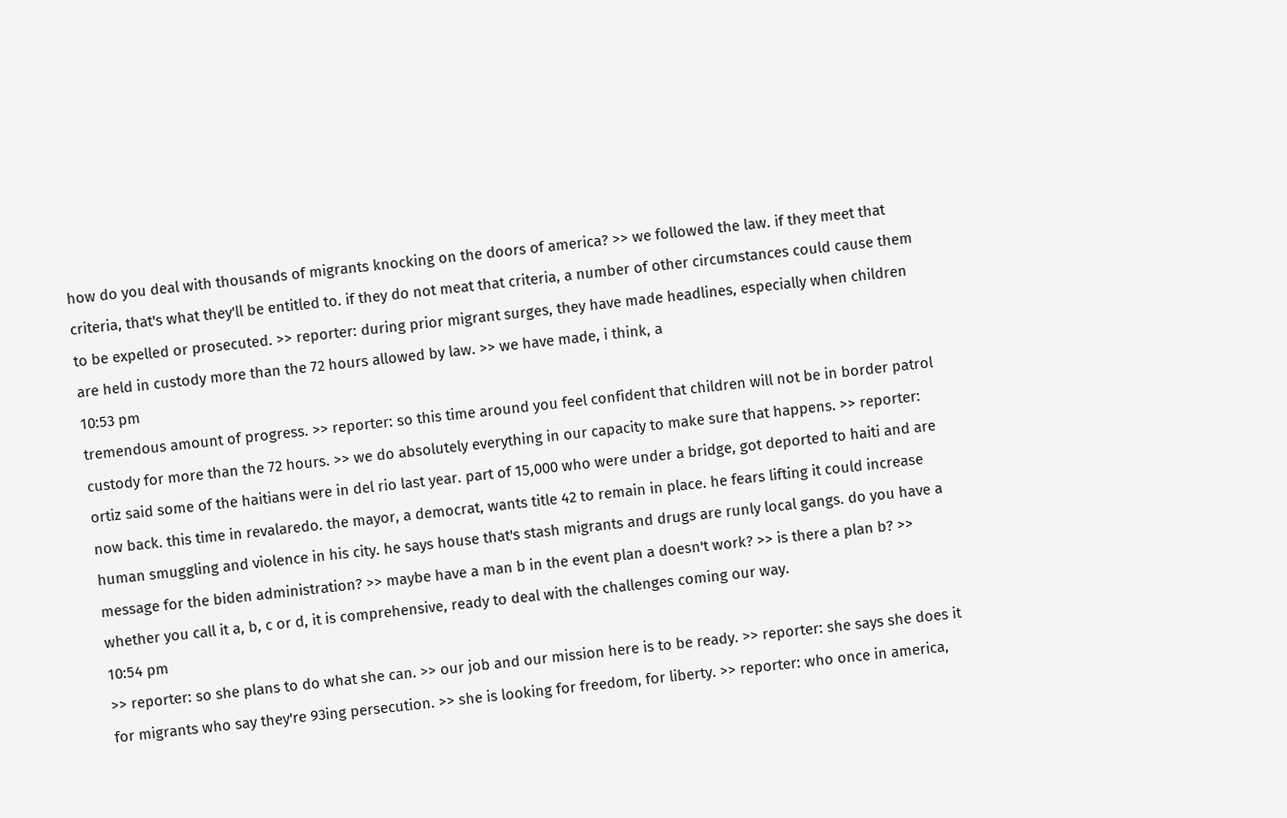how do you deal with thousands of migrants knocking on the doors of america? >> we followed the law. if they meet that criteria, that's what they'll be entitled to. if they do not meat that criteria, a number of other circumstances could cause them to be expelled or prosecuted. >> reporter: during prior migrant surges, they have made headlines, especially when children are held in custody more than the 72 hours allowed by law. >> we have made, i think, a
10:53 pm
tremendous amount of progress. >> reporter: so this time around you feel confident that children will not be in border patrol custody for more than the 72 hours. >> we do absolutely everything in our capacity to make sure that happens. >> reporter: ortiz said some of the haitians were in del rio last year. part of 15,000 who were under a bridge, got deported to haiti and are now back. this time in revalaredo. the mayor, a democrat, wants title 42 to remain in place. he fears lifting it could increase human smuggling and violence in his city. he says house that's stash migrants and drugs are runly local gangs. do you have a message for the biden administration? >> maybe have a man b in the event plan a doesn't work? >> is there a plan b? >> whether you call it a, b, c or d, it is comprehensive, ready to deal with the challenges coming our way.
10:54 pm
>> reporter: so she plans to do what she can. >> our job and our mission here is to be ready. >> reporter: she says she does it for migrants who say they're 93ing persecution. >> she is looking for freedom, for liberty. >> reporter: who once in america,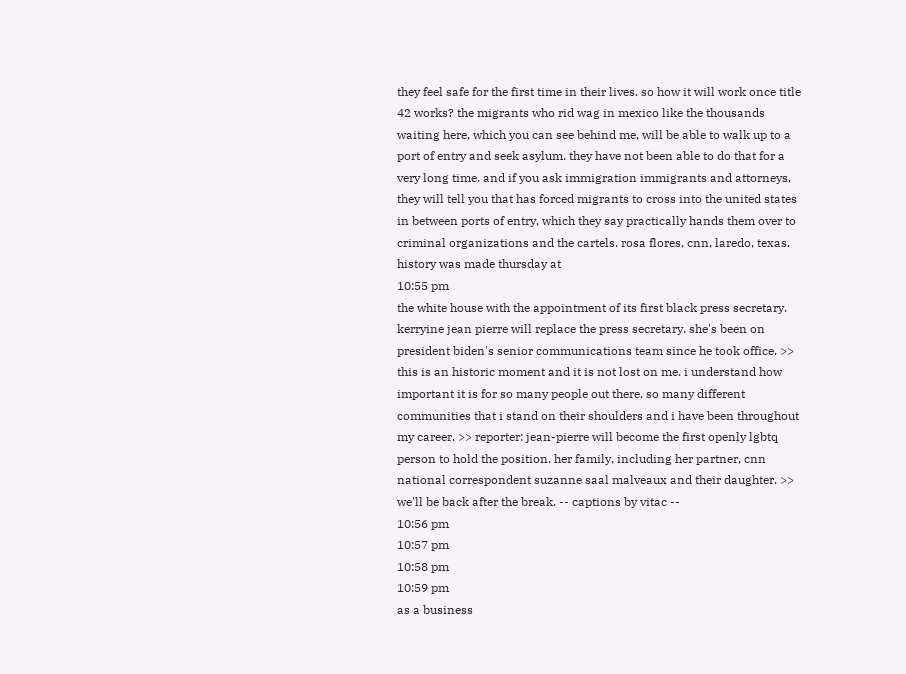they feel safe for the first time in their lives. so how it will work once title 42 works? the migrants who rid wag in mexico like the thousands waiting here, which you can see behind me, will be able to walk up to a port of entry and seek asylum. they have not been able to do that for a very long time. and if you ask immigration immigrants and attorneys, they will tell you that has forced migrants to cross into the united states in between ports of entry, which they say practically hands them over to criminal organizations and the cartels. rosa flores, cnn, laredo, texas. history was made thursday at
10:55 pm
the white house with the appointment of its first black press secretary. kerryine jean pierre will replace the press secretary. she's been on president biden's senior communications team since he took office. >> this is an historic moment and it is not lost on me. i understand how important it is for so many people out there. so many different communities that i stand on their shoulders and i have been throughout my career. >> reporter: jean-pierre will become the first openly lgbtq person to hold the position. her family, including her partner, cnn national correspondent suzanne saal malveaux and their daughter. >> we'll be back after the break. -- captions by vitac --
10:56 pm
10:57 pm
10:58 pm
10:59 pm
as a business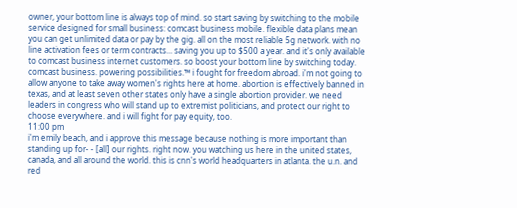owner, your bottom line is always top of mind. so start saving by switching to the mobile service designed for small business: comcast business mobile. flexible data plans mean you can get unlimited data or pay by the gig. all on the most reliable 5g network. with no line activation fees or term contracts... saving you up to $500 a year. and it's only available to comcast business internet customers. so boost your bottom line by switching today. comcast business. powering possibilities.™ i fought for freedom abroad. i'm not going to allow anyone to take away women's rights here at home. abortion is effectively banned in texas, and at least seven other states only have a single abortion provider. we need leaders in congress who will stand up to extremist politicians, and protect our right to choose everywhere. and i will fight for pay equity, too.
11:00 pm
i'm emily beach, and i approve this message because nothing is more important than standing up for- - [all] our rights. right now. you watching us here in the united states, canada, and all around the world. this is cnn's world headquarters in atlanta. the u.n. and red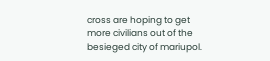cross are hoping to get more civilians out of the besieged city of mariupol.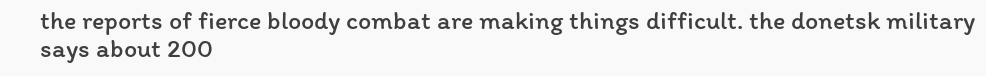the reports of fierce bloody combat are making things difficult. the donetsk military says about 200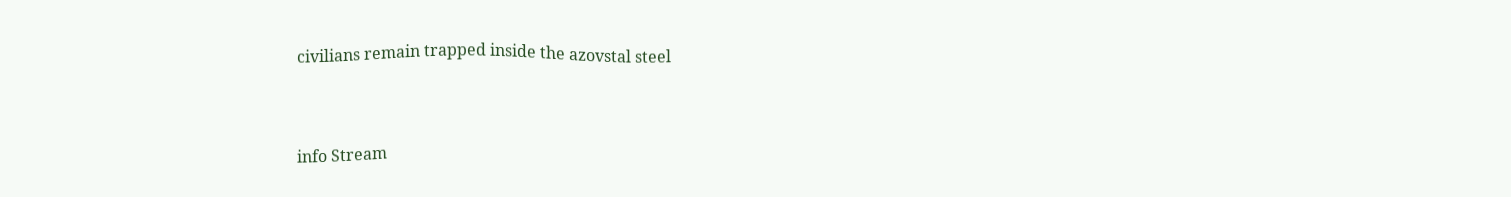civilians remain trapped inside the azovstal steel


info Stream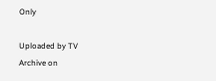Only

Uploaded by TV Archive on